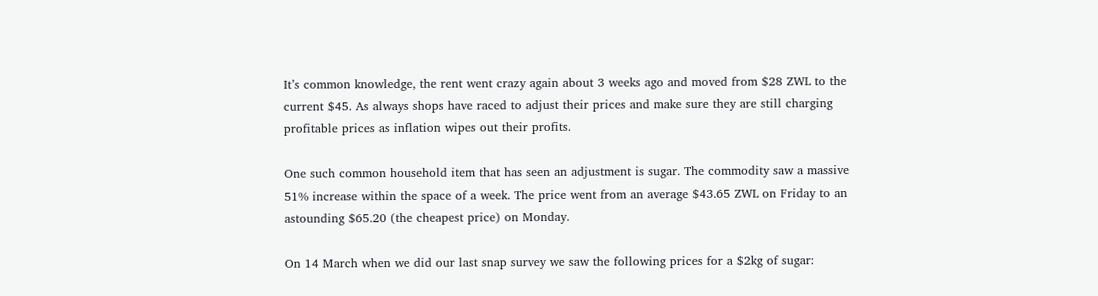It’s common knowledge, the rent went crazy again about 3 weeks ago and moved from $28 ZWL to the current $45. As always shops have raced to adjust their prices and make sure they are still charging profitable prices as inflation wipes out their profits.

One such common household item that has seen an adjustment is sugar. The commodity saw a massive 51% increase within the space of a week. The price went from an average $43.65 ZWL on Friday to an astounding $65.20 (the cheapest price) on Monday.

On 14 March when we did our last snap survey we saw the following prices for a $2kg of sugar: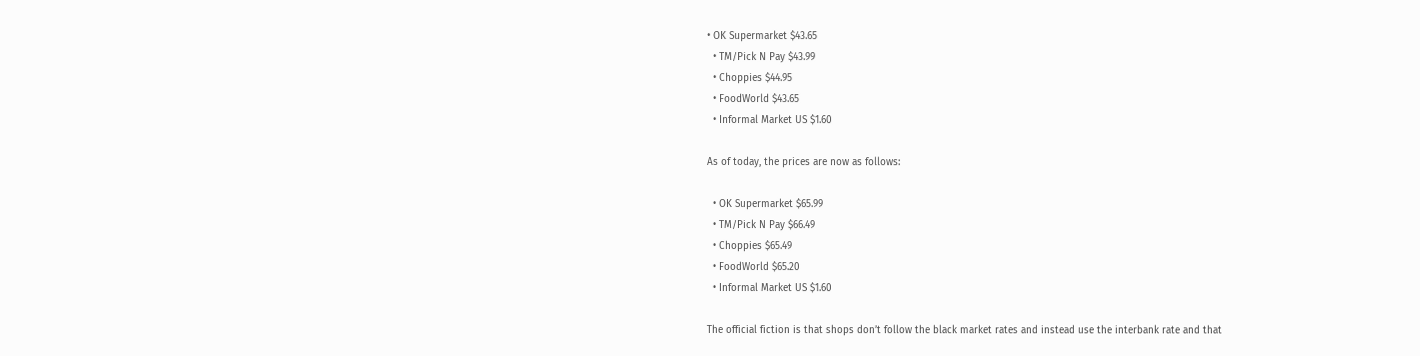• OK Supermarket $43.65
  • TM/Pick N Pay $43.99
  • Choppies $44.95
  • FoodWorld $43.65
  • Informal Market US $1.60

As of today, the prices are now as follows:

  • OK Supermarket $65.99
  • TM/Pick N Pay $66.49
  • Choppies $65.49
  • FoodWorld $65.20
  • Informal Market US $1.60

The official fiction is that shops don’t follow the black market rates and instead use the interbank rate and that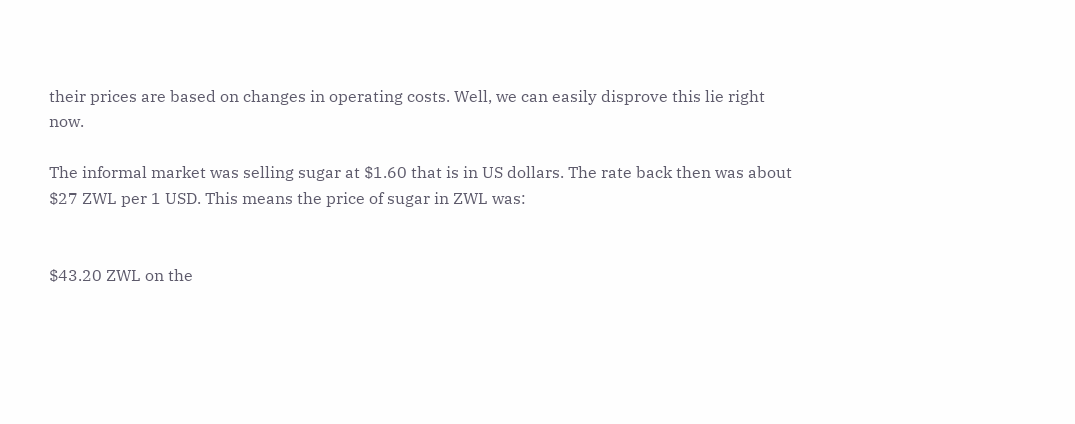their prices are based on changes in operating costs. Well, we can easily disprove this lie right now.

The informal market was selling sugar at $1.60 that is in US dollars. The rate back then was about $27 ZWL per 1 USD. This means the price of sugar in ZWL was:


$43.20 ZWL on the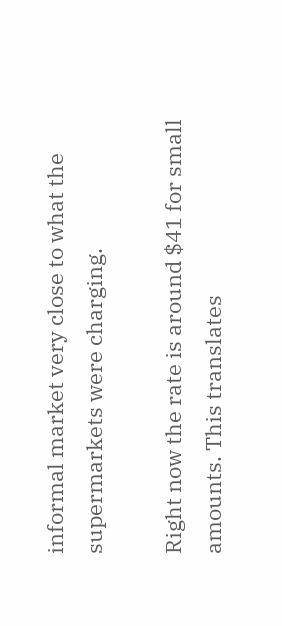informal market very close to what the supermarkets were charging.

Right now the rate is around $41 for small amounts. This translates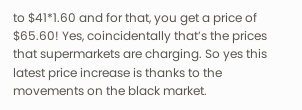to $41*1.60 and for that, you get a price of $65.60! Yes, coincidentally that’s the prices that supermarkets are charging. So yes this latest price increase is thanks to the movements on the black market.